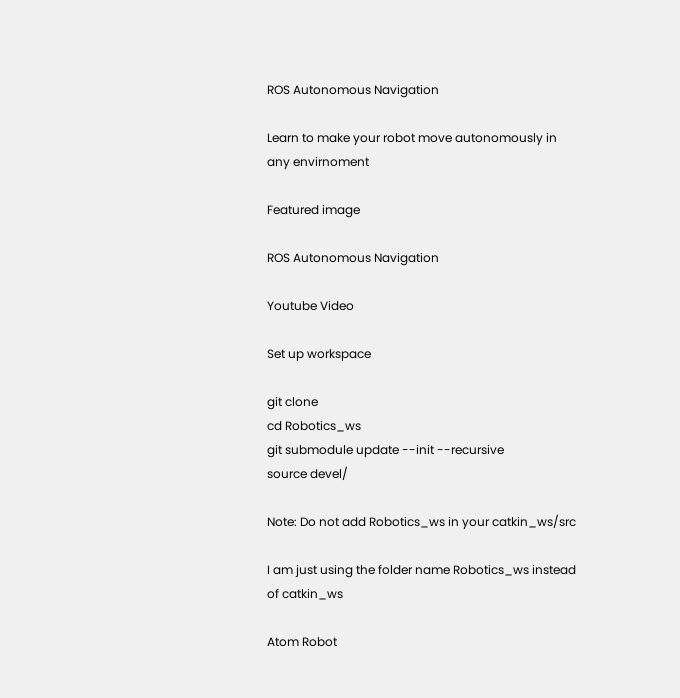ROS Autonomous Navigation

Learn to make your robot move autonomously in any envirnoment

Featured image

ROS Autonomous Navigation

Youtube Video

Set up workspace

git clone
cd Robotics_ws
git submodule update --init --recursive
source devel/

Note: Do not add Robotics_ws in your catkin_ws/src

I am just using the folder name Robotics_ws instead of catkin_ws

Atom Robot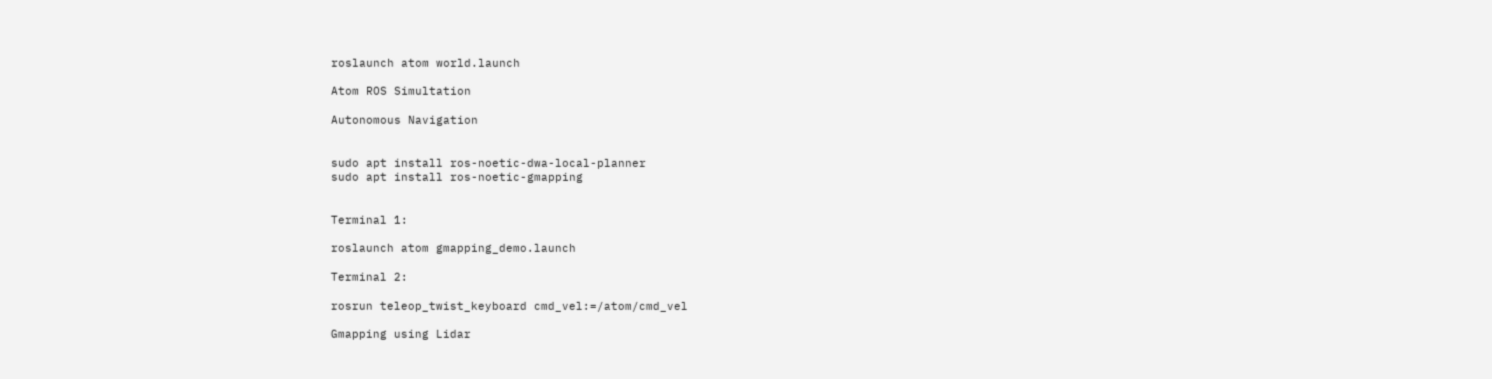roslaunch atom world.launch

Atom ROS Simultation

Autonomous Navigation


sudo apt install ros-noetic-dwa-local-planner
sudo apt install ros-noetic-gmapping


Terminal 1:

roslaunch atom gmapping_demo.launch

Terminal 2:

rosrun teleop_twist_keyboard cmd_vel:=/atom/cmd_vel

Gmapping using Lidar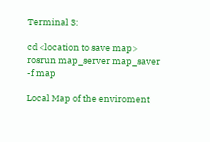Terminal 3:

cd <location to save map>
rosrun map_server map_saver -f map

Local Map of the enviroment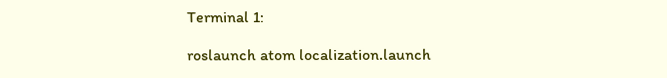Terminal 1:

roslaunch atom localization.launch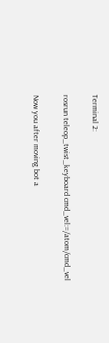Terminal 2:

rosrun teleop_twist_keyboard cmd_vel:=/atom/cmd_vel

Now you after moving bot a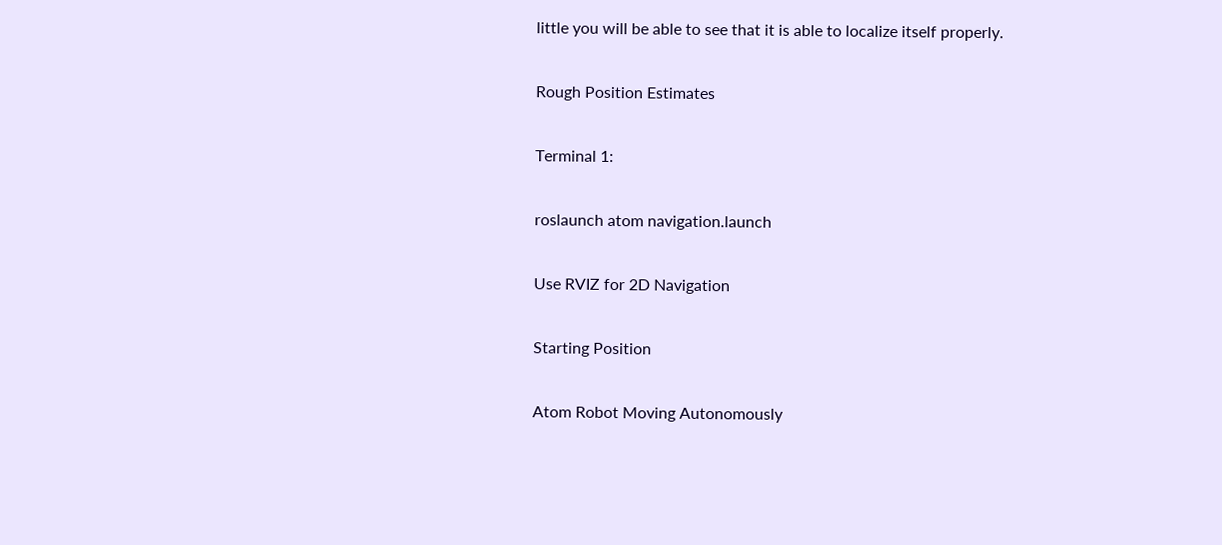little you will be able to see that it is able to localize itself properly.

Rough Position Estimates

Terminal 1:

roslaunch atom navigation.launch

Use RVIZ for 2D Navigation

Starting Position

Atom Robot Moving Autonomously